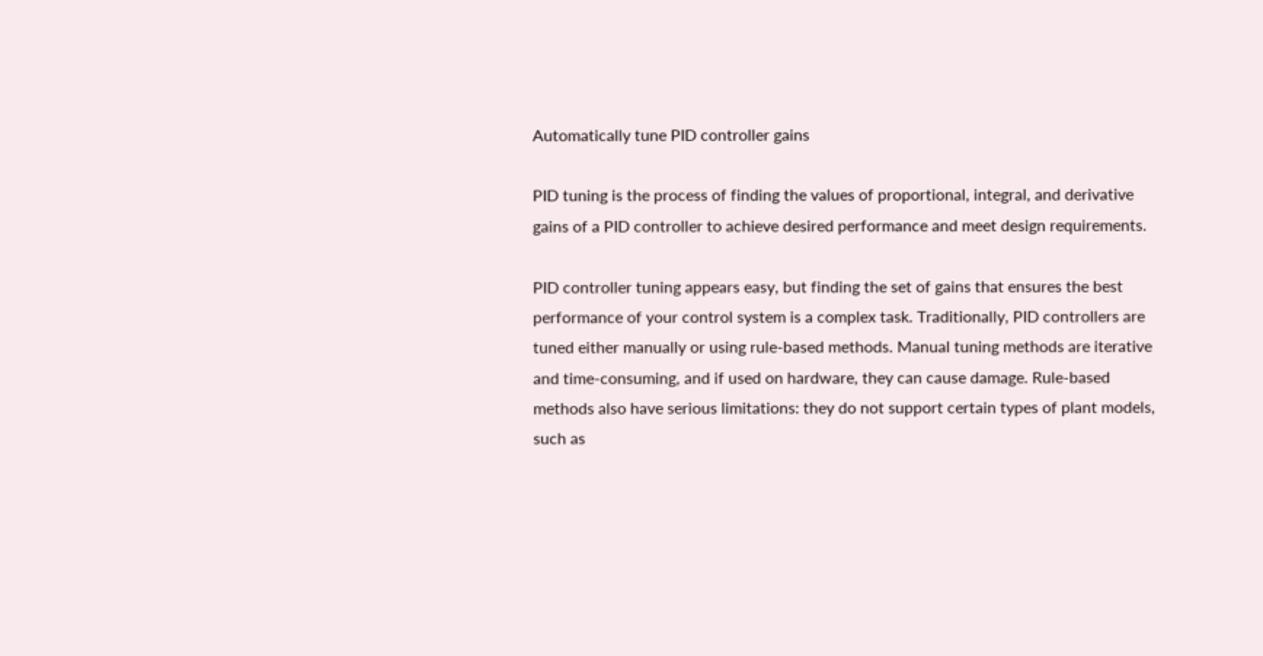Automatically tune PID controller gains

PID tuning is the process of finding the values of proportional, integral, and derivative gains of a PID controller to achieve desired performance and meet design requirements.

PID controller tuning appears easy, but finding the set of gains that ensures the best performance of your control system is a complex task. Traditionally, PID controllers are tuned either manually or using rule-based methods. Manual tuning methods are iterative and time-consuming, and if used on hardware, they can cause damage. Rule-based methods also have serious limitations: they do not support certain types of plant models, such as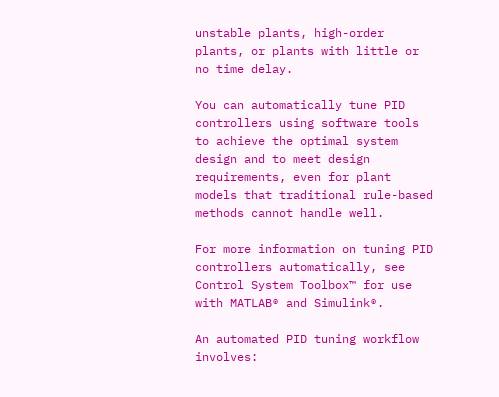unstable plants, high-order plants, or plants with little or no time delay.

You can automatically tune PID controllers using software tools to achieve the optimal system design and to meet design requirements, even for plant models that traditional rule-based methods cannot handle well.

For more information on tuning PID controllers automatically, see Control System Toolbox™ for use with MATLAB® and Simulink®.

An automated PID tuning workflow involves: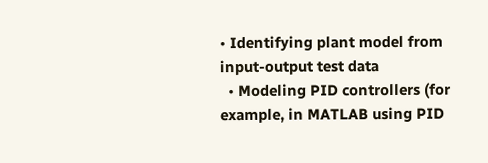• Identifying plant model from input-output test data
  • Modeling PID controllers (for example, in MATLAB using PID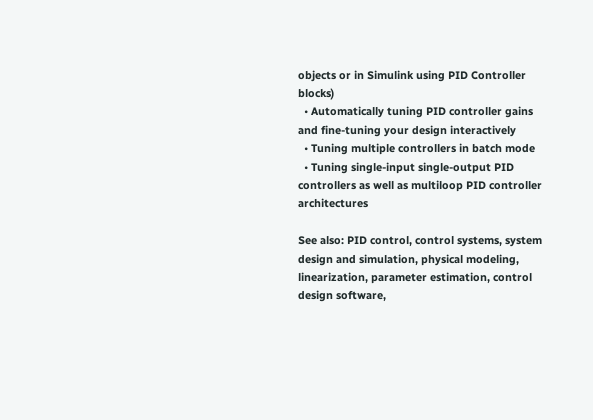objects or in Simulink using PID Controller blocks)
  • Automatically tuning PID controller gains and fine-tuning your design interactively
  • Tuning multiple controllers in batch mode
  • Tuning single-input single-output PID controllers as well as multiloop PID controller architectures

See also: PID control, control systems, system design and simulation, physical modeling, linearization, parameter estimation, control design software,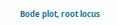Bode plot, root locus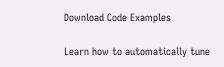Download Code Examples

Learn how to automatically tune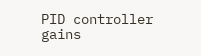PID controller gains